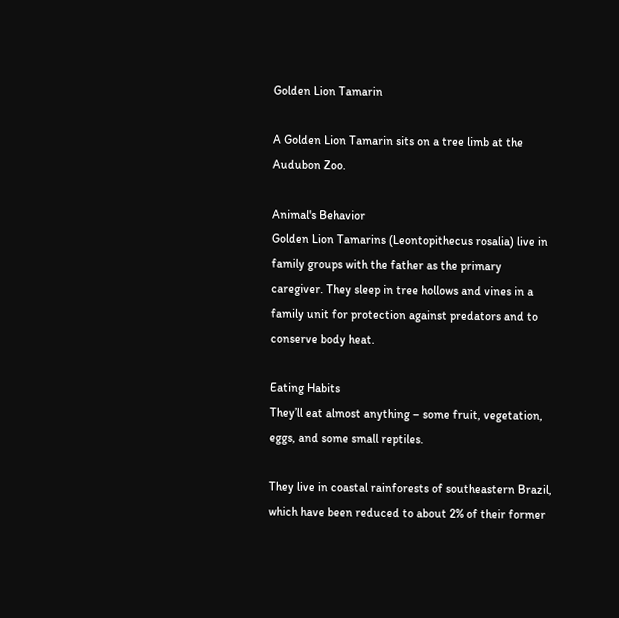Golden Lion Tamarin

A Golden Lion Tamarin sits on a tree limb at the Audubon Zoo.

Animal's Behavior
Golden Lion Tamarins (Leontopithecus rosalia) live in family groups with the father as the primary caregiver. They sleep in tree hollows and vines in a family unit for protection against predators and to conserve body heat.

Eating Habits
They’ll eat almost anything – some fruit, vegetation, eggs, and some small reptiles.

They live in coastal rainforests of southeastern Brazil, which have been reduced to about 2% of their former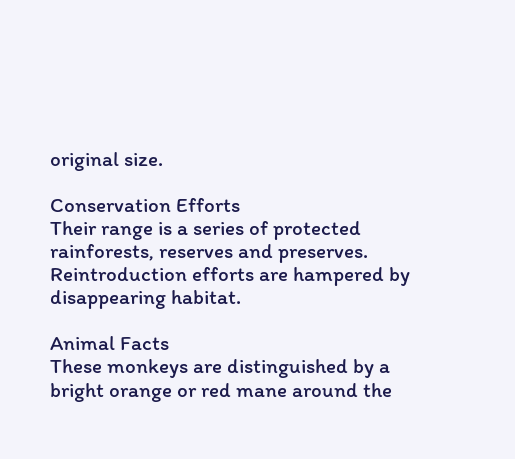original size.

Conservation Efforts
Their range is a series of protected rainforests, reserves and preserves. Reintroduction efforts are hampered by disappearing habitat.

Animal Facts
These monkeys are distinguished by a bright orange or red mane around the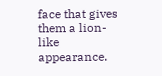face that gives them a lion-like appearance.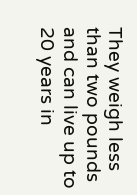They weigh less than two pounds and can live up to 20 years in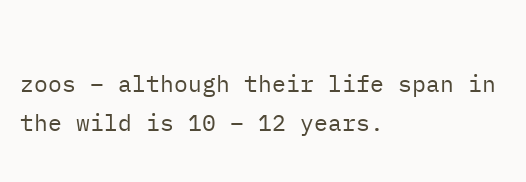zoos – although their life span in the wild is 10 – 12 years.